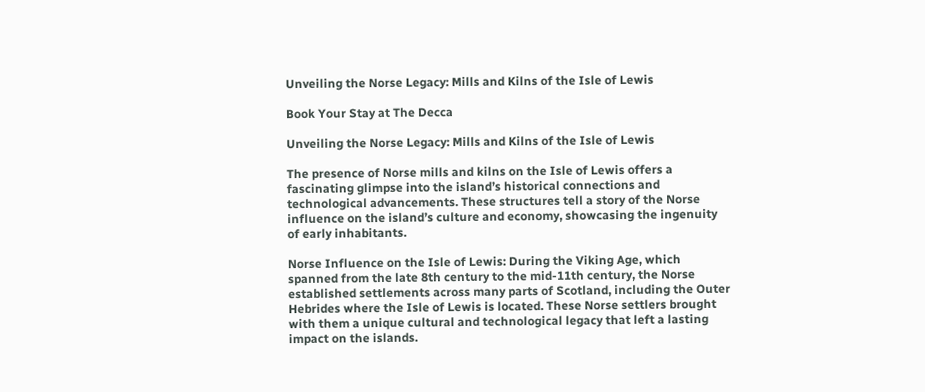Unveiling the Norse Legacy: Mills and Kilns of the Isle of Lewis

Book Your Stay at The Decca

Unveiling the Norse Legacy: Mills and Kilns of the Isle of Lewis

The presence of Norse mills and kilns on the Isle of Lewis offers a fascinating glimpse into the island’s historical connections and technological advancements. These structures tell a story of the Norse influence on the island’s culture and economy, showcasing the ingenuity of early inhabitants.

Norse Influence on the Isle of Lewis: During the Viking Age, which spanned from the late 8th century to the mid-11th century, the Norse established settlements across many parts of Scotland, including the Outer Hebrides where the Isle of Lewis is located. These Norse settlers brought with them a unique cultural and technological legacy that left a lasting impact on the islands.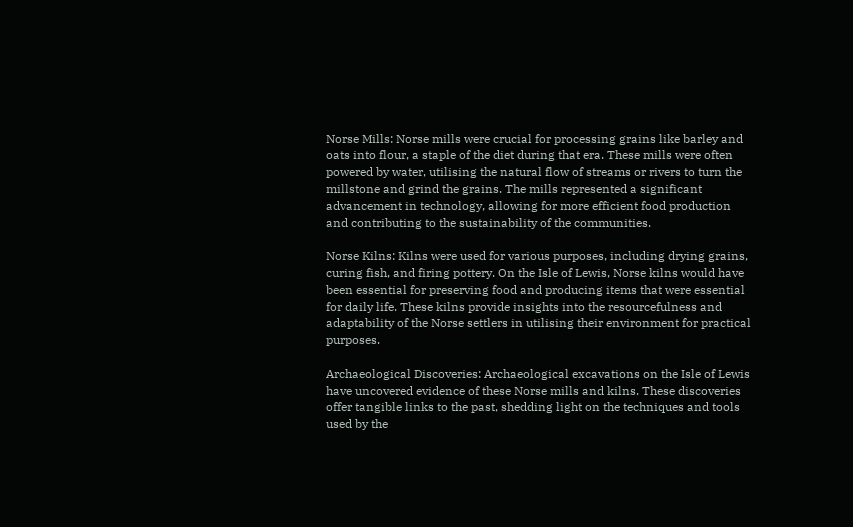Norse Mills: Norse mills were crucial for processing grains like barley and oats into flour, a staple of the diet during that era. These mills were often powered by water, utilising the natural flow of streams or rivers to turn the millstone and grind the grains. The mills represented a significant advancement in technology, allowing for more efficient food production and contributing to the sustainability of the communities.

Norse Kilns: Kilns were used for various purposes, including drying grains, curing fish, and firing pottery. On the Isle of Lewis, Norse kilns would have been essential for preserving food and producing items that were essential for daily life. These kilns provide insights into the resourcefulness and adaptability of the Norse settlers in utilising their environment for practical purposes.

Archaeological Discoveries: Archaeological excavations on the Isle of Lewis have uncovered evidence of these Norse mills and kilns. These discoveries offer tangible links to the past, shedding light on the techniques and tools used by the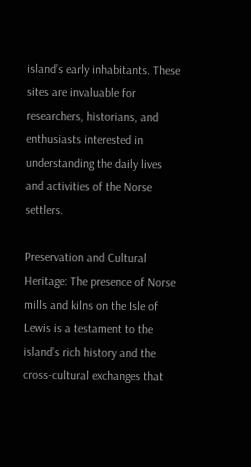island’s early inhabitants. These sites are invaluable for researchers, historians, and enthusiasts interested in understanding the daily lives and activities of the Norse settlers.

Preservation and Cultural Heritage: The presence of Norse mills and kilns on the Isle of Lewis is a testament to the island’s rich history and the cross-cultural exchanges that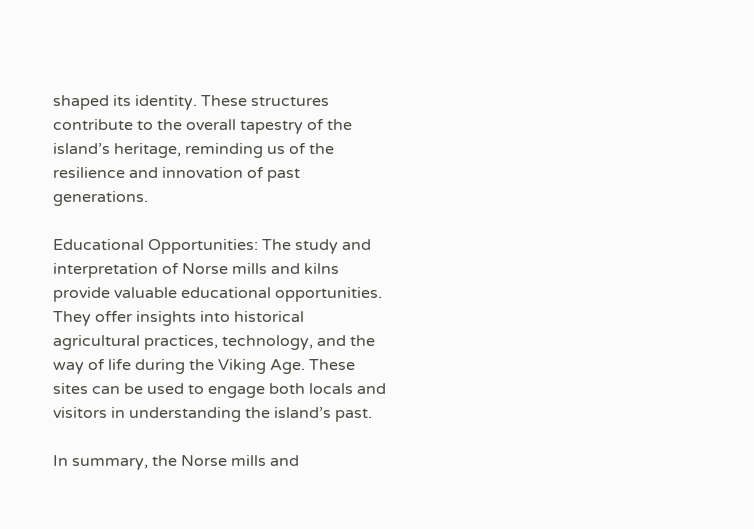shaped its identity. These structures contribute to the overall tapestry of the island’s heritage, reminding us of the resilience and innovation of past generations.

Educational Opportunities: The study and interpretation of Norse mills and kilns provide valuable educational opportunities. They offer insights into historical agricultural practices, technology, and the way of life during the Viking Age. These sites can be used to engage both locals and visitors in understanding the island’s past.

In summary, the Norse mills and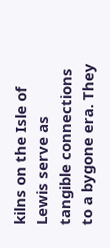kilns on the Isle of Lewis serve as tangible connections to a bygone era. They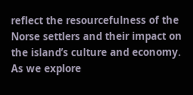reflect the resourcefulness of the Norse settlers and their impact on the island’s culture and economy. As we explore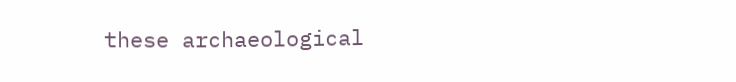these archaeological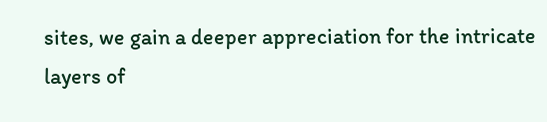sites, we gain a deeper appreciation for the intricate layers of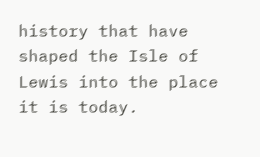history that have shaped the Isle of Lewis into the place it is today.